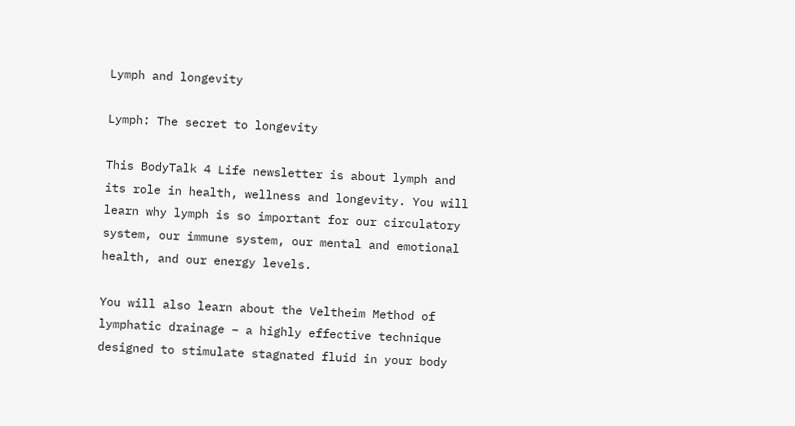Lymph and longevity

Lymph: The secret to longevity

This BodyTalk 4 Life newsletter is about lymph and its role in health, wellness and longevity. You will learn why lymph is so important for our circulatory system, our immune system, our mental and emotional health, and our energy levels.

You will also learn about the Veltheim Method of lymphatic drainage – a highly effective technique designed to stimulate stagnated fluid in your body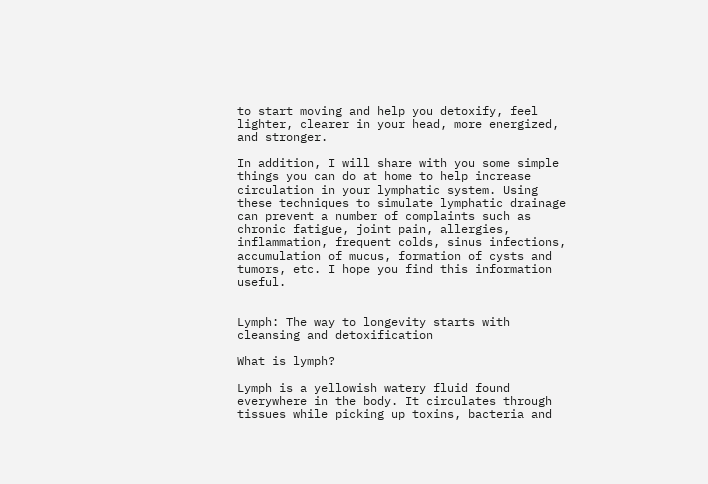to start moving and help you detoxify, feel lighter, clearer in your head, more energized, and stronger.

In addition, I will share with you some simple things you can do at home to help increase circulation in your lymphatic system. Using these techniques to simulate lymphatic drainage can prevent a number of complaints such as chronic fatigue, joint pain, allergies, inflammation, frequent colds, sinus infections, accumulation of mucus, formation of cysts and tumors, etc. I hope you find this information useful.


Lymph: The way to longevity starts with cleansing and detoxification

What is lymph?

Lymph is a yellowish watery fluid found everywhere in the body. It circulates through tissues while picking up toxins, bacteria and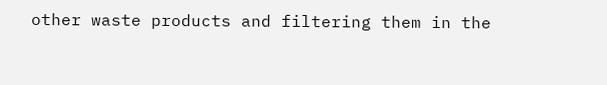other waste products and filtering them in the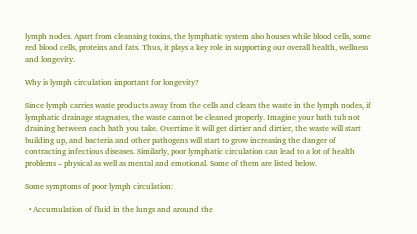lymph nodes. Apart from cleansing toxins, the lymphatic system also houses while blood cells, some red blood cells, proteins and fats. Thus, it plays a key role in supporting our overall health, wellness and longevity.

Why is lymph circulation important for longevity?

Since lymph carries waste products away from the cells and clears the waste in the lymph nodes, if lymphatic drainage stagnates, the waste cannot be cleaned properly. Imagine your bath tub not draining between each bath you take. Overtime it will get dirtier and dirtier, the waste will start building up, and bacteria and other pathogens will start to grow increasing the danger of contracting infectious diseases. Similarly, poor lymphatic circulation can lead to a lot of health problems – physical as well as mental and emotional. Some of them are listed below.

Some symptoms of poor lymph circulation:

  • Accumulation of fluid in the lungs and around the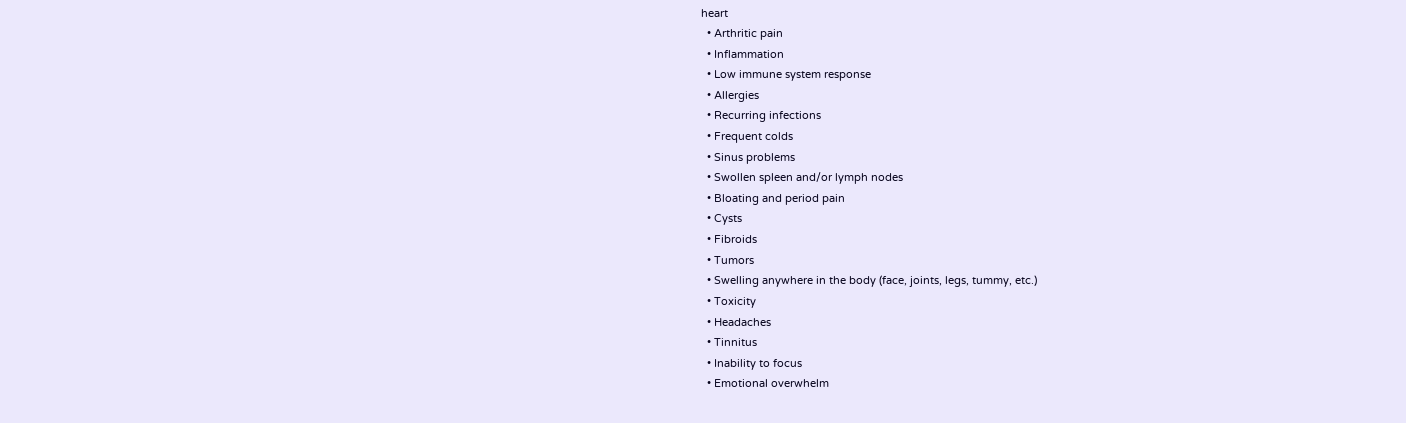heart
  • Arthritic pain
  • Inflammation
  • Low immune system response
  • Allergies
  • Recurring infections
  • Frequent colds
  • Sinus problems
  • Swollen spleen and/or lymph nodes
  • Bloating and period pain
  • Cysts
  • Fibroids
  • Tumors
  • Swelling anywhere in the body (face, joints, legs, tummy, etc.)
  • Toxicity
  • Headaches
  • Tinnitus
  • Inability to focus
  • Emotional overwhelm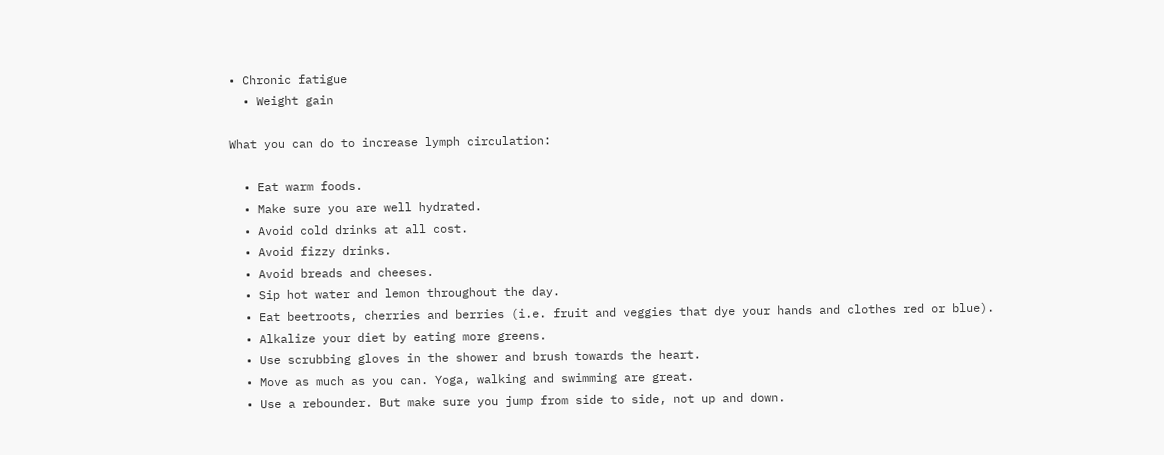• Chronic fatigue
  • Weight gain

What you can do to increase lymph circulation:

  • Eat warm foods.
  • Make sure you are well hydrated.
  • Avoid cold drinks at all cost.
  • Avoid fizzy drinks.
  • Avoid breads and cheeses.
  • Sip hot water and lemon throughout the day.
  • Eat beetroots, cherries and berries (i.e. fruit and veggies that dye your hands and clothes red or blue).
  • Alkalize your diet by eating more greens.
  • Use scrubbing gloves in the shower and brush towards the heart.
  • Move as much as you can. Yoga, walking and swimming are great.
  • Use a rebounder. But make sure you jump from side to side, not up and down.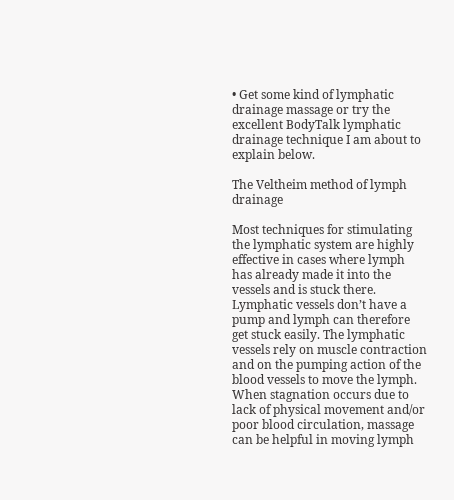• Get some kind of lymphatic drainage massage or try the excellent BodyTalk lymphatic drainage technique I am about to explain below.

The Veltheim method of lymph drainage

Most techniques for stimulating the lymphatic system are highly effective in cases where lymph has already made it into the vessels and is stuck there. Lymphatic vessels don’t have a pump and lymph can therefore get stuck easily. The lymphatic vessels rely on muscle contraction and on the pumping action of the blood vessels to move the lymph. When stagnation occurs due to lack of physical movement and/or poor blood circulation, massage can be helpful in moving lymph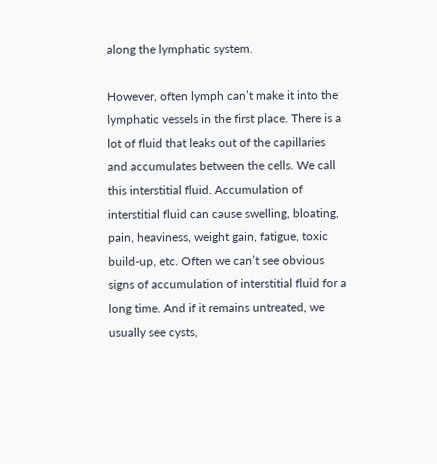along the lymphatic system.

However, often lymph can’t make it into the lymphatic vessels in the first place. There is a lot of fluid that leaks out of the capillaries and accumulates between the cells. We call this interstitial fluid. Accumulation of interstitial fluid can cause swelling, bloating, pain, heaviness, weight gain, fatigue, toxic build-up, etc. Often we can’t see obvious signs of accumulation of interstitial fluid for a long time. And if it remains untreated, we usually see cysts,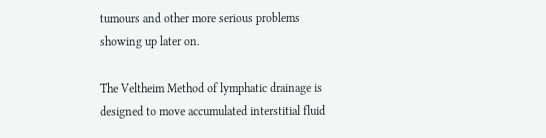tumours and other more serious problems showing up later on.

The Veltheim Method of lymphatic drainage is designed to move accumulated interstitial fluid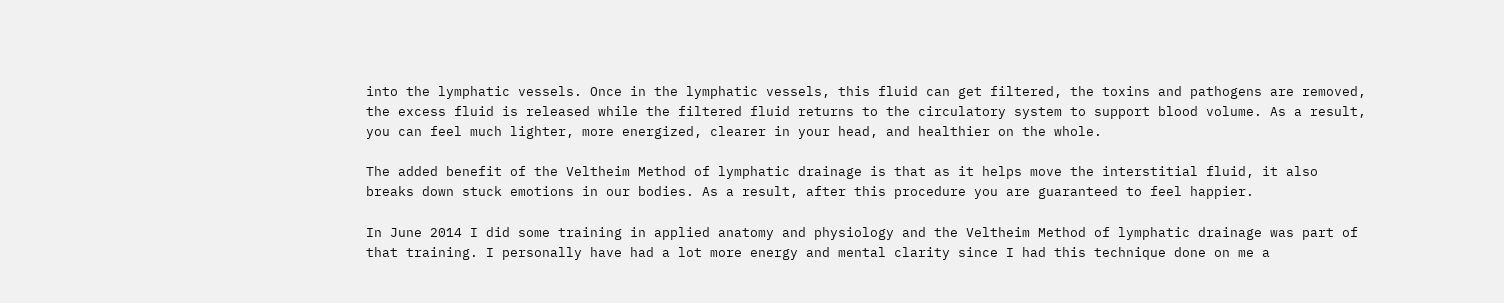into the lymphatic vessels. Once in the lymphatic vessels, this fluid can get filtered, the toxins and pathogens are removed, the excess fluid is released while the filtered fluid returns to the circulatory system to support blood volume. As a result, you can feel much lighter, more energized, clearer in your head, and healthier on the whole.

The added benefit of the Veltheim Method of lymphatic drainage is that as it helps move the interstitial fluid, it also breaks down stuck emotions in our bodies. As a result, after this procedure you are guaranteed to feel happier.

In June 2014 I did some training in applied anatomy and physiology and the Veltheim Method of lymphatic drainage was part of that training. I personally have had a lot more energy and mental clarity since I had this technique done on me a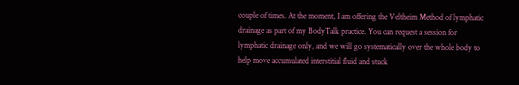couple of times. At the moment, I am offering the Veltheim Method of lymphatic drainage as part of my BodyTalk practice. You can request a session for lymphatic drainage only, and we will go systematically over the whole body to help move accumulated interstitial fluid and stuck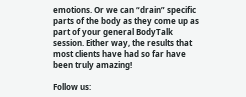emotions. Or we can “drain” specific parts of the body as they come up as part of your general BodyTalk session. Either way, the results that most clients have had so far have been truly amazing!

Follow us: